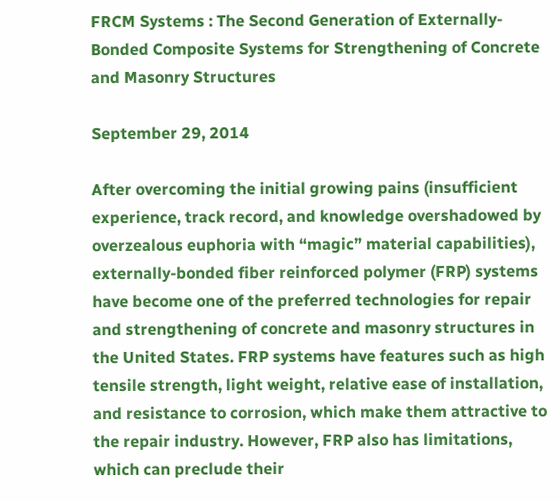FRCM Systems : The Second Generation of Externally-Bonded Composite Systems for Strengthening of Concrete and Masonry Structures

September 29, 2014

After overcoming the initial growing pains (insufficient experience, track record, and knowledge overshadowed by overzealous euphoria with “magic” material capabilities), externally-bonded fiber reinforced polymer (FRP) systems have become one of the preferred technologies for repair and strengthening of concrete and masonry structures in the United States. FRP systems have features such as high tensile strength, light weight, relative ease of installation, and resistance to corrosion, which make them attractive to the repair industry. However, FRP also has limitations, which can preclude their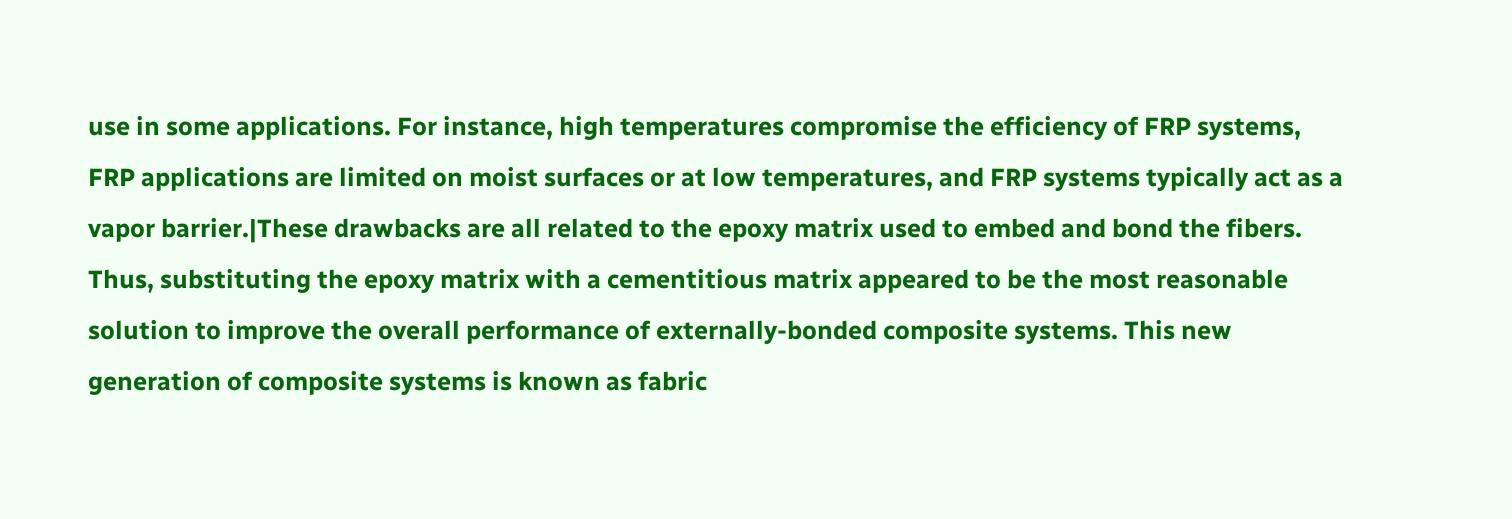use in some applications. For instance, high temperatures compromise the efficiency of FRP systems, FRP applications are limited on moist surfaces or at low temperatures, and FRP systems typically act as a vapor barrier.|These drawbacks are all related to the epoxy matrix used to embed and bond the fibers. Thus, substituting the epoxy matrix with a cementitious matrix appeared to be the most reasonable solution to improve the overall performance of externally-bonded composite systems. This new generation of composite systems is known as fabric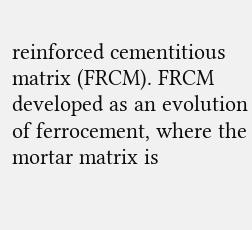reinforced cementitious matrix (FRCM). FRCM developed as an evolution of ferrocement, where the mortar matrix is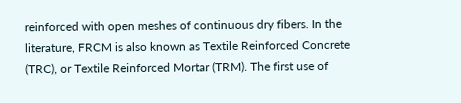reinforced with open meshes of continuous dry fibers. In the literature, FRCM is also known as Textile Reinforced Concrete (TRC), or Textile Reinforced Mortar (TRM). The first use of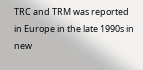TRC and TRM was reported in Europe in the late 1990s in new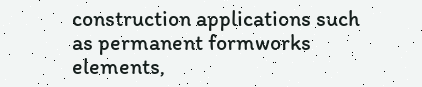construction applications such as permanent formworks elements,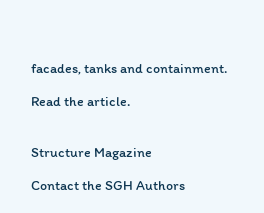facades, tanks and containment.

Read the article.


Structure Magazine

Contact the SGH Authors